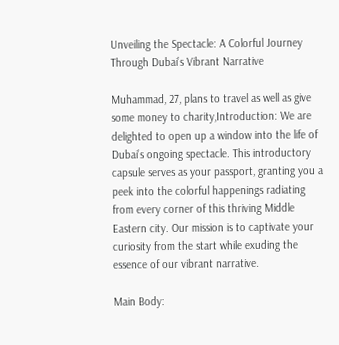Unveiling the Spectacle: A Colorful Journey Through Dubai’s Vibrant Narrative

Muhammad, 27, plans to travel as well as give some money to charity,Introduction: We are delighted to open up a window into the life of Dubai’s ongoing spectacle. This introductory capsule serves as your passport, granting you a peek into the colorful happenings radiating from every corner of this thriving Middle Eastern city. Our mission is to captivate your curiosity from the start while exuding the essence of our vibrant narrative.

Main Body: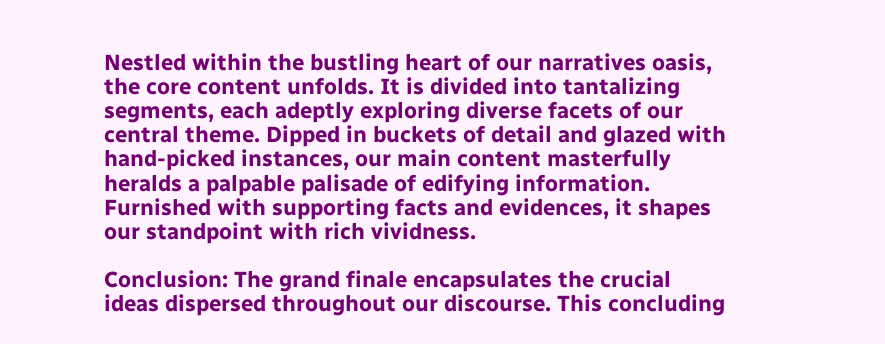Nestled within the bustling heart of our narratives oasis, the core content unfolds. It is divided into tantalizing segments, each adeptly exploring diverse facets of our central theme. Dipped in buckets of detail and glazed with hand-picked instances, our main content masterfully heralds a palpable palisade of edifying information. Furnished with supporting facts and evidences, it shapes our standpoint with rich vividness.

Conclusion: The grand finale encapsulates the crucial ideas dispersed throughout our discourse. This concluding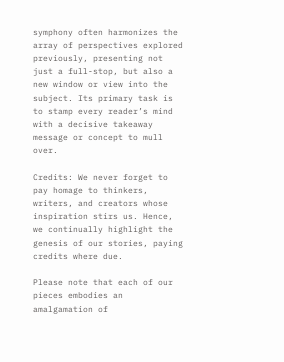symphony often harmonizes the array of perspectives explored previously, presenting not just a full-stop, but also a new window or view into the subject. Its primary task is to stamp every reader’s mind with a decisive takeaway message or concept to mull over.

Credits: We never forget to pay homage to thinkers, writers, and creators whose inspiration stirs us. Hence, we continually highlight the genesis of our stories, paying credits where due.

Please note that each of our pieces embodies an amalgamation of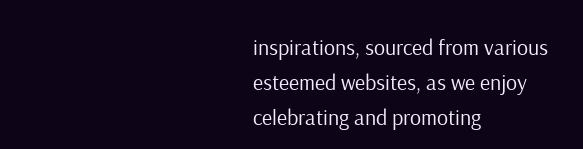inspirations, sourced from various esteemed websites, as we enjoy celebrating and promoting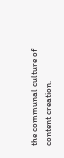the communal culture of content creation.